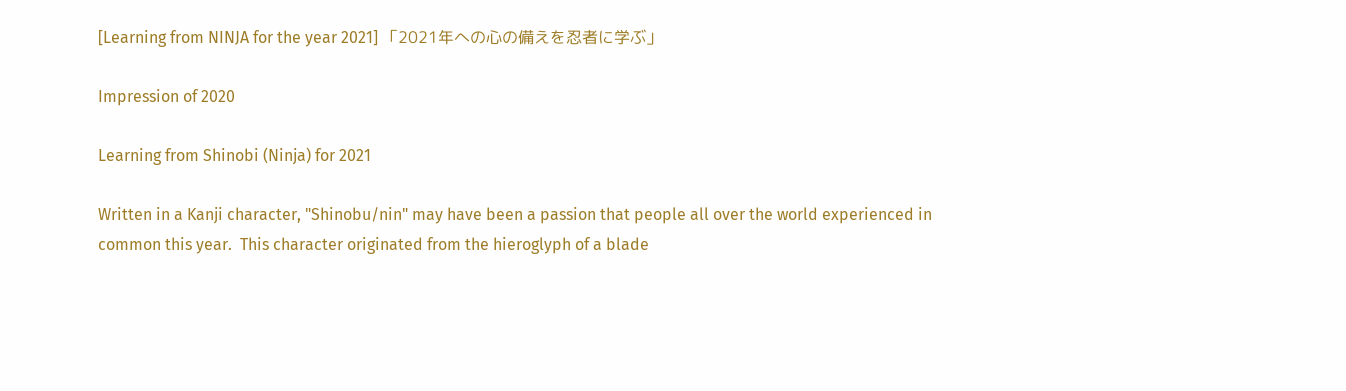[Learning from NINJA for the year 2021] 「2021年への心の備えを忍者に学ぶ」

Impression of 2020

Learning from Shinobi (Ninja) for 2021

Written in a Kanji character, "Shinobu/nin" may have been a passion that people all over the world experienced in common this year.  This character originated from the hieroglyph of a blade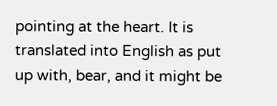pointing at the heart. It is translated into English as put up with, bear, and it might be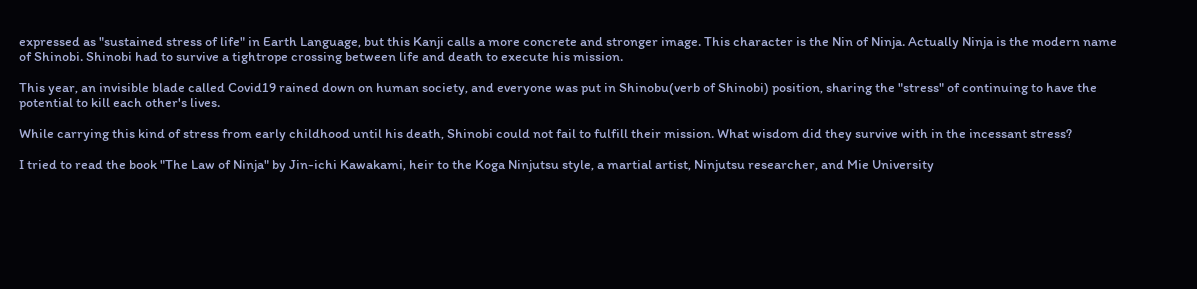expressed as "sustained stress of life" in Earth Language, but this Kanji calls a more concrete and stronger image. This character is the Nin of Ninja. Actually Ninja is the modern name of Shinobi. Shinobi had to survive a tightrope crossing between life and death to execute his mission.

This year, an invisible blade called Covid19 rained down on human society, and everyone was put in Shinobu(verb of Shinobi) position, sharing the "stress" of continuing to have the potential to kill each other's lives.

While carrying this kind of stress from early childhood until his death, Shinobi could not fail to fulfill their mission. What wisdom did they survive with in the incessant stress?

I tried to read the book "The Law of Ninja" by Jin-ichi Kawakami, heir to the Koga Ninjutsu style, a martial artist, Ninjutsu researcher, and Mie University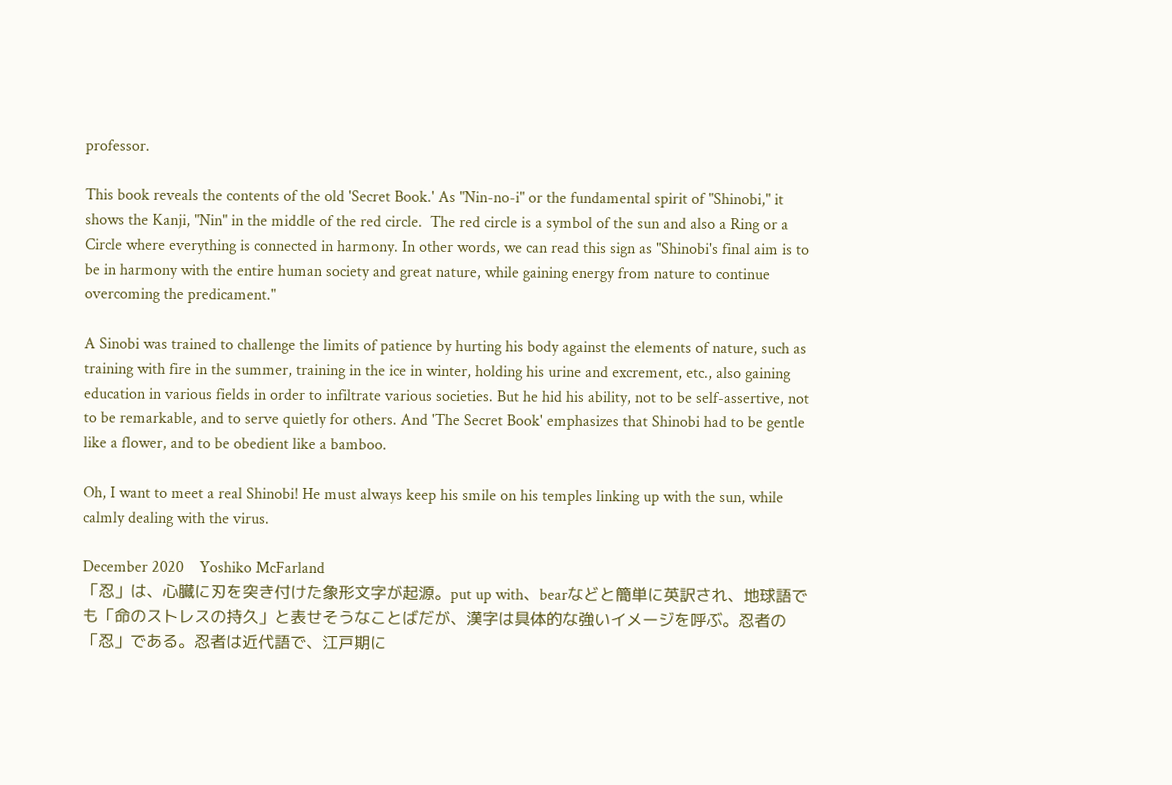professor.

This book reveals the contents of the old 'Secret Book.' As "Nin-no-i" or the fundamental spirit of "Shinobi," it shows the Kanji, "Nin" in the middle of the red circle.  The red circle is a symbol of the sun and also a Ring or a Circle where everything is connected in harmony. In other words, we can read this sign as "Shinobi's final aim is to be in harmony with the entire human society and great nature, while gaining energy from nature to continue overcoming the predicament."

A Sinobi was trained to challenge the limits of patience by hurting his body against the elements of nature, such as training with fire in the summer, training in the ice in winter, holding his urine and excrement, etc., also gaining education in various fields in order to infiltrate various societies. But he hid his ability, not to be self-assertive, not to be remarkable, and to serve quietly for others. And 'The Secret Book' emphasizes that Shinobi had to be gentle like a flower, and to be obedient like a bamboo.

Oh, I want to meet a real Shinobi! He must always keep his smile on his temples linking up with the sun, while calmly dealing with the virus.

December 2020    Yoshiko McFarland
「忍」は、心臓に刃を突き付けた象形文字が起源。put up with、bearなどと簡単に英訳され、地球語でも「命のストレスの持久」と表せそうなことばだが、漢字は具体的な強いイメージを呼ぶ。忍者の「忍」である。忍者は近代語で、江戸期に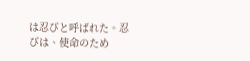は忍びと呼ばれた。忍びは、使命のため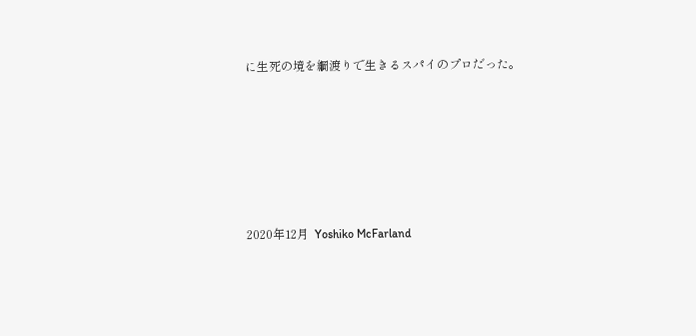に生死の境を綱渡りで生きるスパイのプロだった。







2020年12月  Yoshiko McFarland